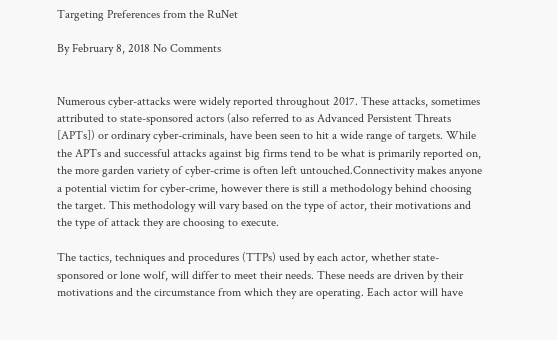Targeting Preferences from the RuNet

By February 8, 2018 No Comments


Numerous cyber-attacks were widely reported throughout 2017. These attacks, sometimes attributed to state-sponsored actors (also referred to as Advanced Persistent Threats [APTs]) or ordinary cyber-criminals, have been seen to hit a wide range of targets. While the APTs and successful attacks against big firms tend to be what is primarily reported on, the more garden variety of cyber-crime is often left untouched.Connectivity makes anyone a potential victim for cyber-crime, however there is still a methodology behind choosing the target. This methodology will vary based on the type of actor, their motivations and the type of attack they are choosing to execute.

The tactics, techniques and procedures (TTPs) used by each actor, whether state-sponsored or lone wolf, will differ to meet their needs. These needs are driven by their motivations and the circumstance from which they are operating. Each actor will have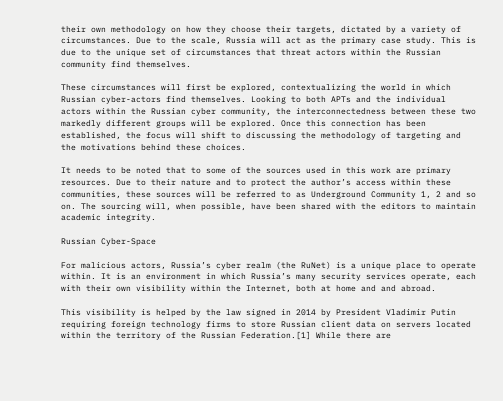their own methodology on how they choose their targets, dictated by a variety of circumstances. Due to the scale, Russia will act as the primary case study. This is due to the unique set of circumstances that threat actors within the Russian community find themselves.

These circumstances will first be explored, contextualizing the world in which Russian cyber-actors find themselves. Looking to both APTs and the individual actors within the Russian cyber community, the interconnectedness between these two markedly different groups will be explored. Once this connection has been established, the focus will shift to discussing the methodology of targeting and the motivations behind these choices.

It needs to be noted that to some of the sources used in this work are primary resources. Due to their nature and to protect the author’s access within these communities, these sources will be referred to as Underground Community 1, 2 and so on. The sourcing will, when possible, have been shared with the editors to maintain academic integrity.

Russian Cyber-Space

For malicious actors, Russia’s cyber realm (the RuNet) is a unique place to operate within. It is an environment in which Russia’s many security services operate, each with their own visibility within the Internet, both at home and and abroad.

This visibility is helped by the law signed in 2014 by President Vladimir Putin requiring foreign technology firms to store Russian client data on servers located within the territory of the Russian Federation.[1] While there are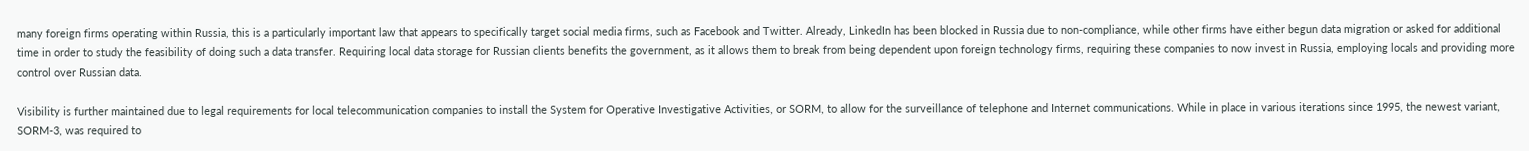many foreign firms operating within Russia, this is a particularly important law that appears to specifically target social media firms, such as Facebook and Twitter. Already, LinkedIn has been blocked in Russia due to non-compliance, while other firms have either begun data migration or asked for additional time in order to study the feasibility of doing such a data transfer. Requiring local data storage for Russian clients benefits the government, as it allows them to break from being dependent upon foreign technology firms, requiring these companies to now invest in Russia, employing locals and providing more control over Russian data.

Visibility is further maintained due to legal requirements for local telecommunication companies to install the System for Operative Investigative Activities, or SORM, to allow for the surveillance of telephone and Internet communications. While in place in various iterations since 1995, the newest variant, SORM-3, was required to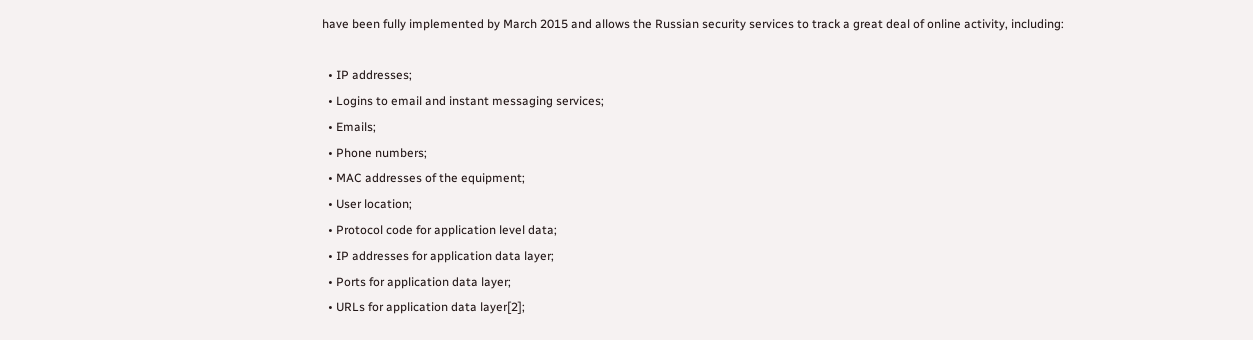have been fully implemented by March 2015 and allows the Russian security services to track a great deal of online activity, including:

  • IP addresses;
  • Logins to email and instant messaging services;
  • Emails;
  • Phone numbers;
  • MAC addresses of the equipment;
  • User location;
  • Protocol code for application level data;
  • IP addresses for application data layer;
  • Ports for application data layer;
  • URLs for application data layer[2];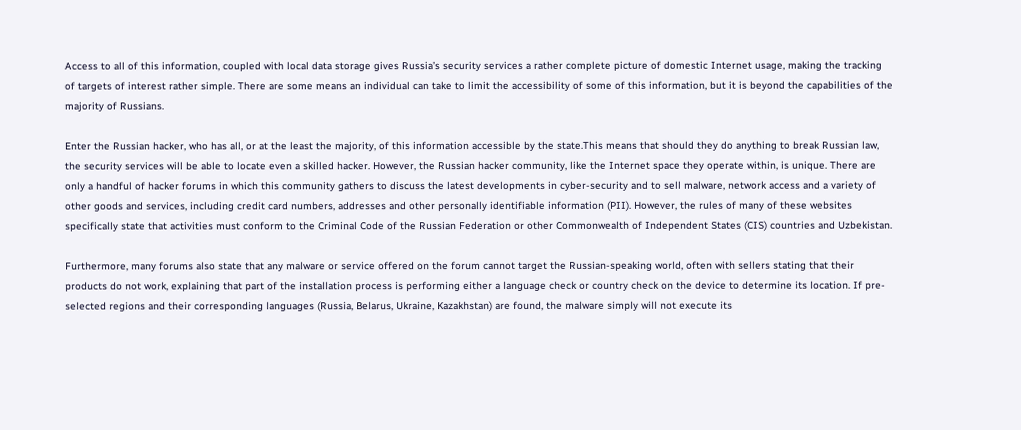Access to all of this information, coupled with local data storage gives Russia’s security services a rather complete picture of domestic Internet usage, making the tracking of targets of interest rather simple. There are some means an individual can take to limit the accessibility of some of this information, but it is beyond the capabilities of the majority of Russians.

Enter the Russian hacker, who has all, or at the least the majority, of this information accessible by the state.This means that should they do anything to break Russian law, the security services will be able to locate even a skilled hacker. However, the Russian hacker community, like the Internet space they operate within, is unique. There are only a handful of hacker forums in which this community gathers to discuss the latest developments in cyber-security and to sell malware, network access and a variety of other goods and services, including credit card numbers, addresses and other personally identifiable information (PII). However, the rules of many of these websites specifically state that activities must conform to the Criminal Code of the Russian Federation or other Commonwealth of Independent States (CIS) countries and Uzbekistan.

Furthermore, many forums also state that any malware or service offered on the forum cannot target the Russian-speaking world, often with sellers stating that their products do not work, explaining that part of the installation process is performing either a language check or country check on the device to determine its location. If pre-selected regions and their corresponding languages (Russia, Belarus, Ukraine, Kazakhstan) are found, the malware simply will not execute its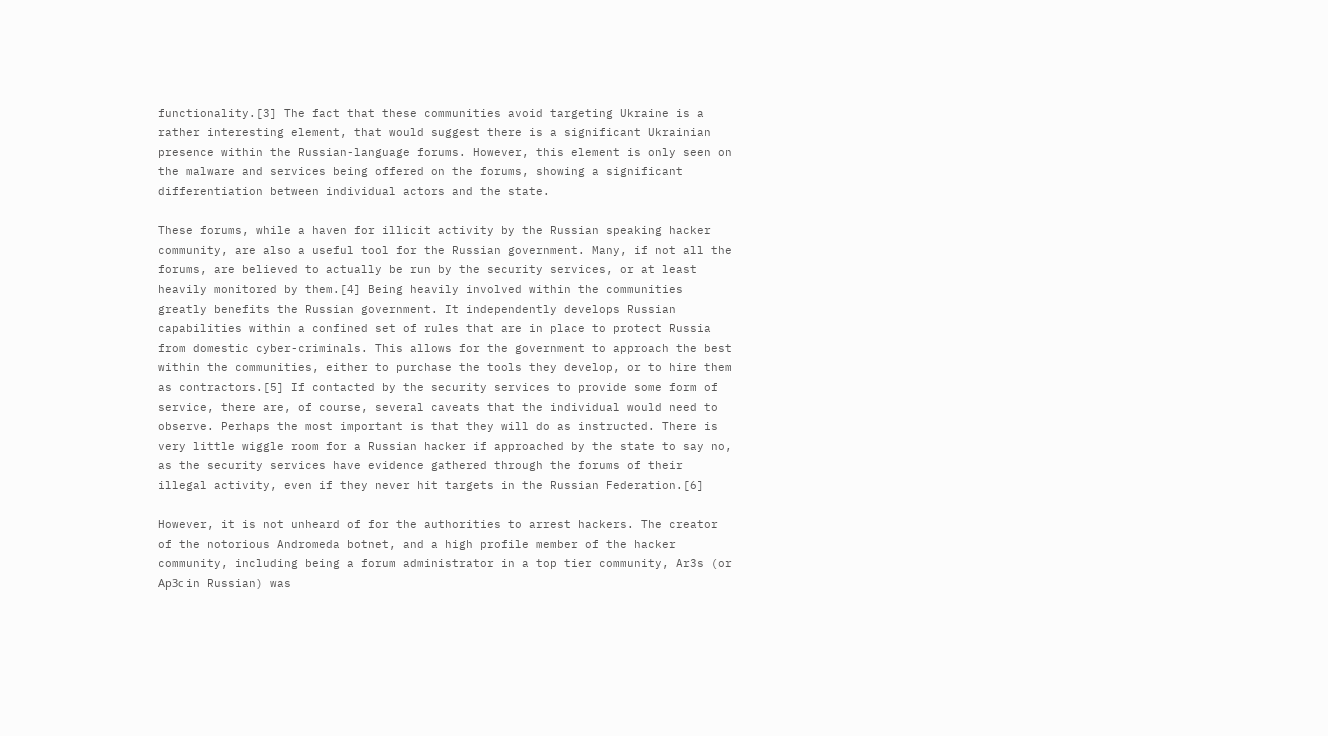functionality.[3] The fact that these communities avoid targeting Ukraine is a rather interesting element, that would suggest there is a significant Ukrainian presence within the Russian-language forums. However, this element is only seen on the malware and services being offered on the forums, showing a significant differentiation between individual actors and the state.

These forums, while a haven for illicit activity by the Russian speaking hacker community, are also a useful tool for the Russian government. Many, if not all the forums, are believed to actually be run by the security services, or at least heavily monitored by them.[4] Being heavily involved within the communities greatly benefits the Russian government. It independently develops Russian capabilities within a confined set of rules that are in place to protect Russia from domestic cyber-criminals. This allows for the government to approach the best within the communities, either to purchase the tools they develop, or to hire them as contractors.[5] If contacted by the security services to provide some form of service, there are, of course, several caveats that the individual would need to observe. Perhaps the most important is that they will do as instructed. There is very little wiggle room for a Russian hacker if approached by the state to say no, as the security services have evidence gathered through the forums of their illegal activity, even if they never hit targets in the Russian Federation.[6]

However, it is not unheard of for the authorities to arrest hackers. The creator of the notorious Andromeda botnet, and a high profile member of the hacker community, including being a forum administrator in a top tier community, Ar3s (or Ар3с in Russian) was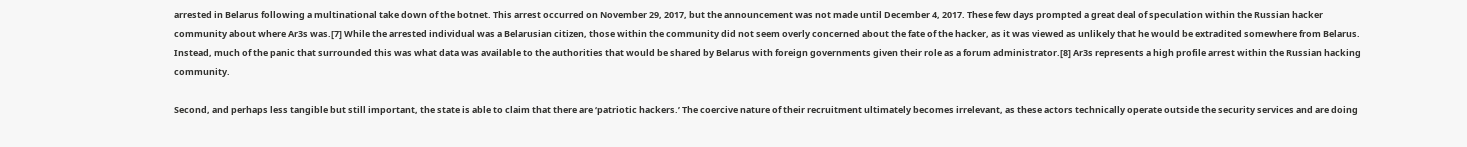arrested in Belarus following a multinational take down of the botnet. This arrest occurred on November 29, 2017, but the announcement was not made until December 4, 2017. These few days prompted a great deal of speculation within the Russian hacker community about where Ar3s was.[7] While the arrested individual was a Belarusian citizen, those within the community did not seem overly concerned about the fate of the hacker, as it was viewed as unlikely that he would be extradited somewhere from Belarus. Instead, much of the panic that surrounded this was what data was available to the authorities that would be shared by Belarus with foreign governments given their role as a forum administrator.[8] Ar3s represents a high profile arrest within the Russian hacking community.

Second, and perhaps less tangible but still important, the state is able to claim that there are ‘patriotic hackers.’ The coercive nature of their recruitment ultimately becomes irrelevant, as these actors technically operate outside the security services and are doing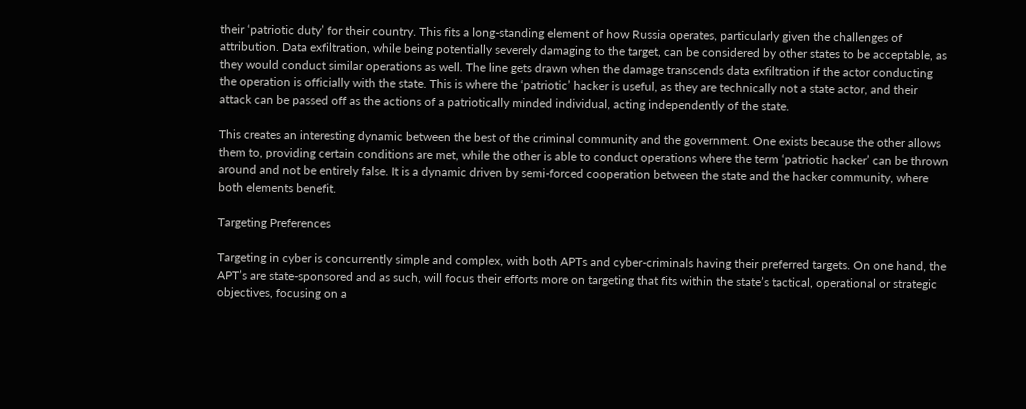their ‘patriotic duty’ for their country. This fits a long-standing element of how Russia operates, particularly given the challenges of attribution. Data exfiltration, while being potentially severely damaging to the target, can be considered by other states to be acceptable, as they would conduct similar operations as well. The line gets drawn when the damage transcends data exfiltration if the actor conducting the operation is officially with the state. This is where the ‘patriotic’ hacker is useful, as they are technically not a state actor, and their attack can be passed off as the actions of a patriotically minded individual, acting independently of the state.

This creates an interesting dynamic between the best of the criminal community and the government. One exists because the other allows them to, providing certain conditions are met, while the other is able to conduct operations where the term ‘patriotic hacker’ can be thrown around and not be entirely false. It is a dynamic driven by semi-forced cooperation between the state and the hacker community, where both elements benefit.

Targeting Preferences

Targeting in cyber is concurrently simple and complex, with both APTs and cyber-criminals having their preferred targets. On one hand, the APT’s are state-sponsored and as such, will focus their efforts more on targeting that fits within the state’s tactical, operational or strategic objectives, focusing on a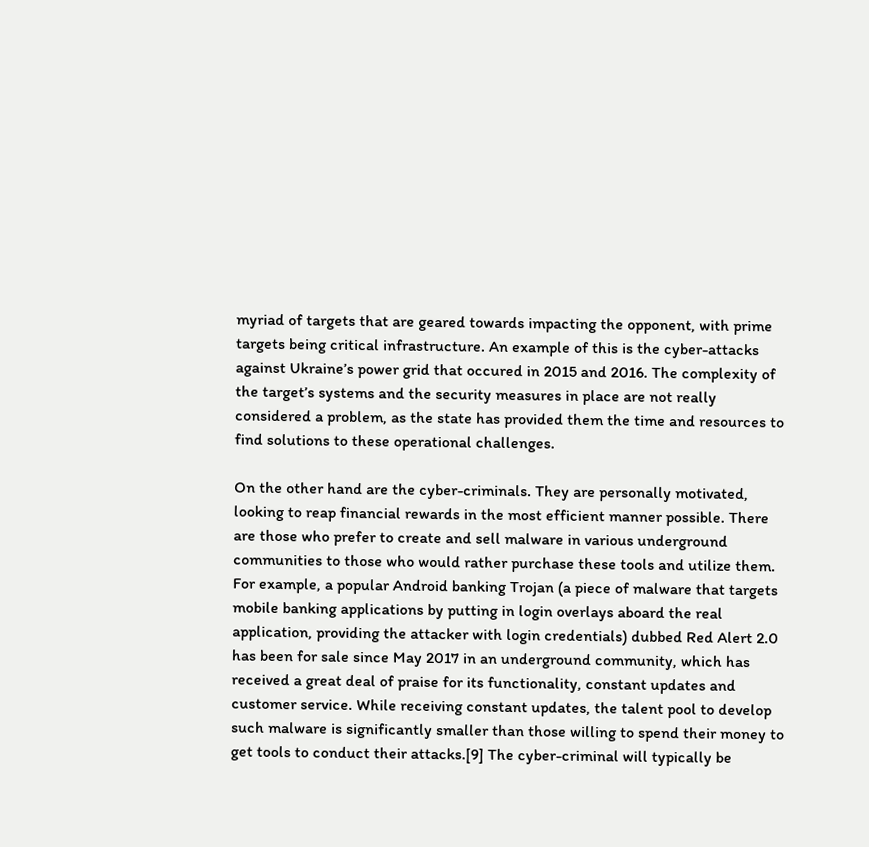myriad of targets that are geared towards impacting the opponent, with prime targets being critical infrastructure. An example of this is the cyber-attacks against Ukraine’s power grid that occured in 2015 and 2016. The complexity of the target’s systems and the security measures in place are not really considered a problem, as the state has provided them the time and resources to find solutions to these operational challenges.

On the other hand are the cyber-criminals. They are personally motivated, looking to reap financial rewards in the most efficient manner possible. There are those who prefer to create and sell malware in various underground communities to those who would rather purchase these tools and utilize them. For example, a popular Android banking Trojan (a piece of malware that targets mobile banking applications by putting in login overlays aboard the real application, providing the attacker with login credentials) dubbed Red Alert 2.0 has been for sale since May 2017 in an underground community, which has received a great deal of praise for its functionality, constant updates and customer service. While receiving constant updates, the talent pool to develop such malware is significantly smaller than those willing to spend their money to get tools to conduct their attacks.[9] The cyber-criminal will typically be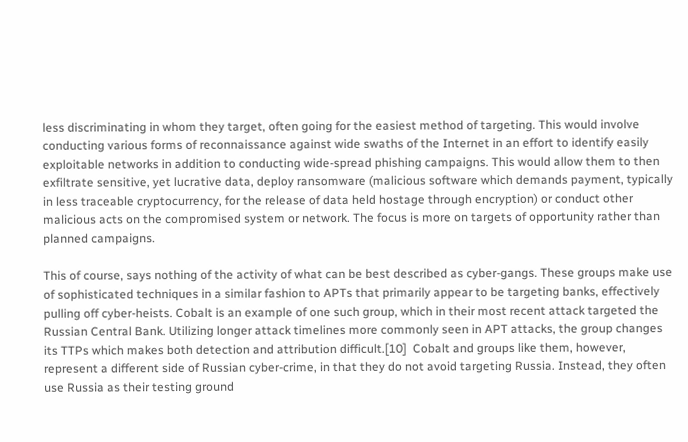less discriminating in whom they target, often going for the easiest method of targeting. This would involve conducting various forms of reconnaissance against wide swaths of the Internet in an effort to identify easily exploitable networks in addition to conducting wide-spread phishing campaigns. This would allow them to then exfiltrate sensitive, yet lucrative data, deploy ransomware (malicious software which demands payment, typically in less traceable cryptocurrency, for the release of data held hostage through encryption) or conduct other malicious acts on the compromised system or network. The focus is more on targets of opportunity rather than planned campaigns.

This of course, says nothing of the activity of what can be best described as cyber-gangs. These groups make use of sophisticated techniques in a similar fashion to APTs that primarily appear to be targeting banks, effectively pulling off cyber-heists. Cobalt is an example of one such group, which in their most recent attack targeted the Russian Central Bank. Utilizing longer attack timelines more commonly seen in APT attacks, the group changes its TTPs which makes both detection and attribution difficult.[10]  Cobalt and groups like them, however, represent a different side of Russian cyber-crime, in that they do not avoid targeting Russia. Instead, they often use Russia as their testing ground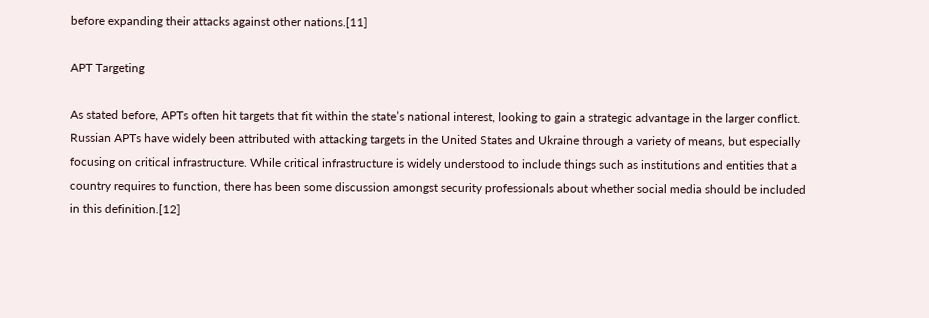before expanding their attacks against other nations.[11]

APT Targeting

As stated before, APTs often hit targets that fit within the state’s national interest, looking to gain a strategic advantage in the larger conflict. Russian APTs have widely been attributed with attacking targets in the United States and Ukraine through a variety of means, but especially focusing on critical infrastructure. While critical infrastructure is widely understood to include things such as institutions and entities that a country requires to function, there has been some discussion amongst security professionals about whether social media should be included in this definition.[12]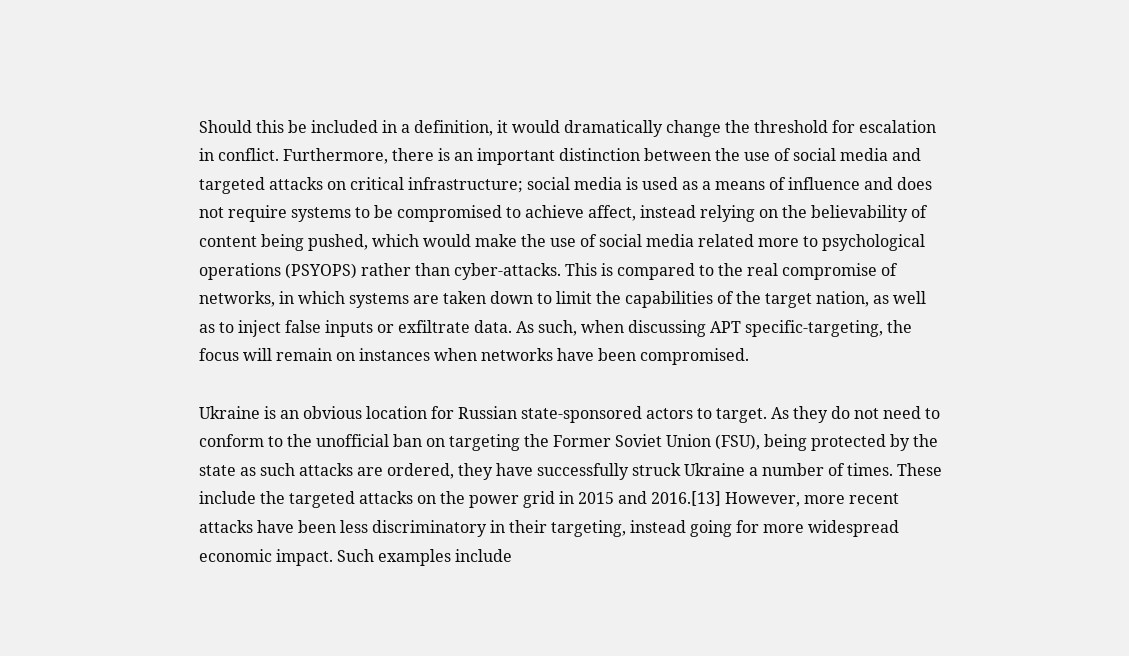Should this be included in a definition, it would dramatically change the threshold for escalation in conflict. Furthermore, there is an important distinction between the use of social media and targeted attacks on critical infrastructure; social media is used as a means of influence and does not require systems to be compromised to achieve affect, instead relying on the believability of content being pushed, which would make the use of social media related more to psychological operations (PSYOPS) rather than cyber-attacks. This is compared to the real compromise of networks, in which systems are taken down to limit the capabilities of the target nation, as well as to inject false inputs or exfiltrate data. As such, when discussing APT specific-targeting, the focus will remain on instances when networks have been compromised.

Ukraine is an obvious location for Russian state-sponsored actors to target. As they do not need to conform to the unofficial ban on targeting the Former Soviet Union (FSU), being protected by the state as such attacks are ordered, they have successfully struck Ukraine a number of times. These include the targeted attacks on the power grid in 2015 and 2016.[13] However, more recent attacks have been less discriminatory in their targeting, instead going for more widespread economic impact. Such examples include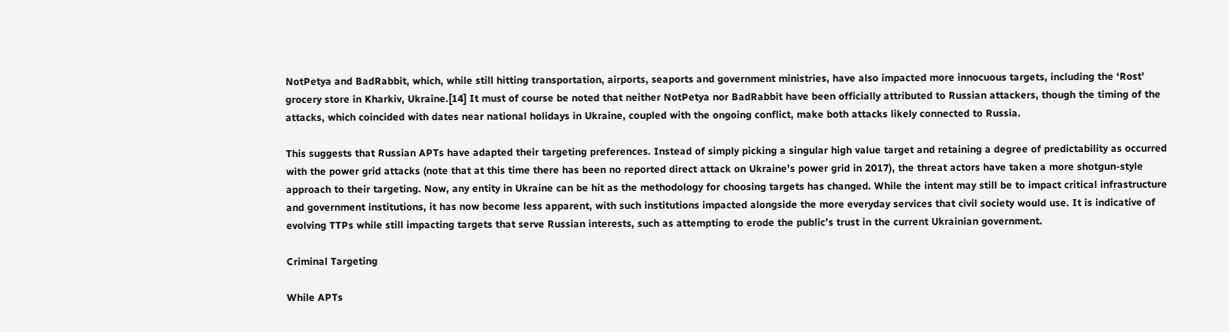NotPetya and BadRabbit, which, while still hitting transportation, airports, seaports and government ministries, have also impacted more innocuous targets, including the ‘Rost’ grocery store in Kharkiv, Ukraine.[14] It must of course be noted that neither NotPetya nor BadRabbit have been officially attributed to Russian attackers, though the timing of the attacks, which coincided with dates near national holidays in Ukraine, coupled with the ongoing conflict, make both attacks likely connected to Russia.

This suggests that Russian APTs have adapted their targeting preferences. Instead of simply picking a singular high value target and retaining a degree of predictability as occurred with the power grid attacks (note that at this time there has been no reported direct attack on Ukraine’s power grid in 2017), the threat actors have taken a more shotgun-style approach to their targeting. Now, any entity in Ukraine can be hit as the methodology for choosing targets has changed. While the intent may still be to impact critical infrastructure and government institutions, it has now become less apparent, with such institutions impacted alongside the more everyday services that civil society would use. It is indicative of evolving TTPs while still impacting targets that serve Russian interests, such as attempting to erode the public’s trust in the current Ukrainian government.

Criminal Targeting

While APTs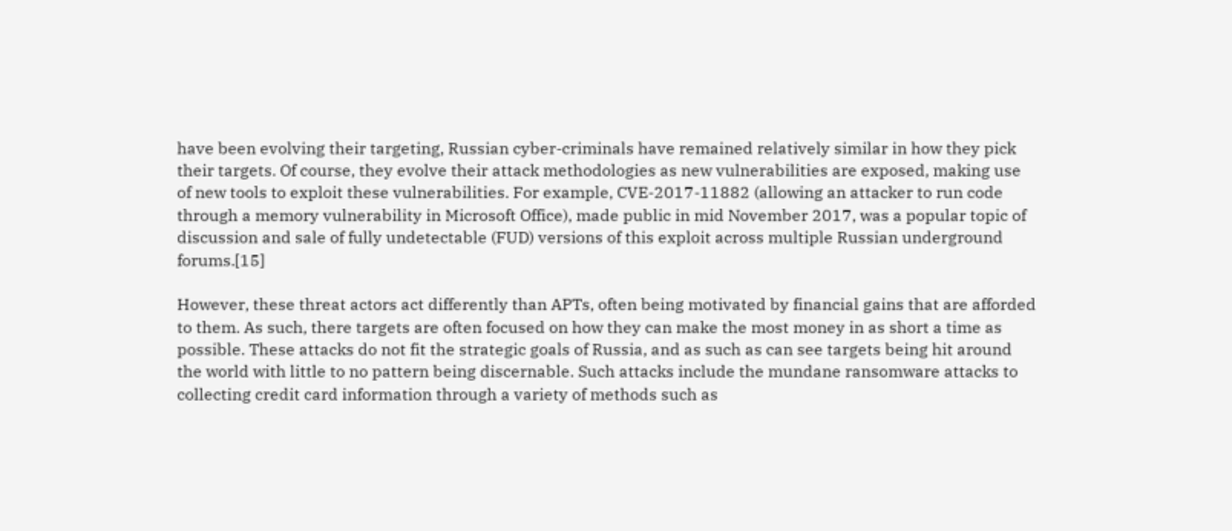have been evolving their targeting, Russian cyber-criminals have remained relatively similar in how they pick their targets. Of course, they evolve their attack methodologies as new vulnerabilities are exposed, making use of new tools to exploit these vulnerabilities. For example, CVE-2017-11882 (allowing an attacker to run code through a memory vulnerability in Microsoft Office), made public in mid November 2017, was a popular topic of discussion and sale of fully undetectable (FUD) versions of this exploit across multiple Russian underground forums.[15]

However, these threat actors act differently than APTs, often being motivated by financial gains that are afforded to them. As such, there targets are often focused on how they can make the most money in as short a time as possible. These attacks do not fit the strategic goals of Russia, and as such as can see targets being hit around the world with little to no pattern being discernable. Such attacks include the mundane ransomware attacks to collecting credit card information through a variety of methods such as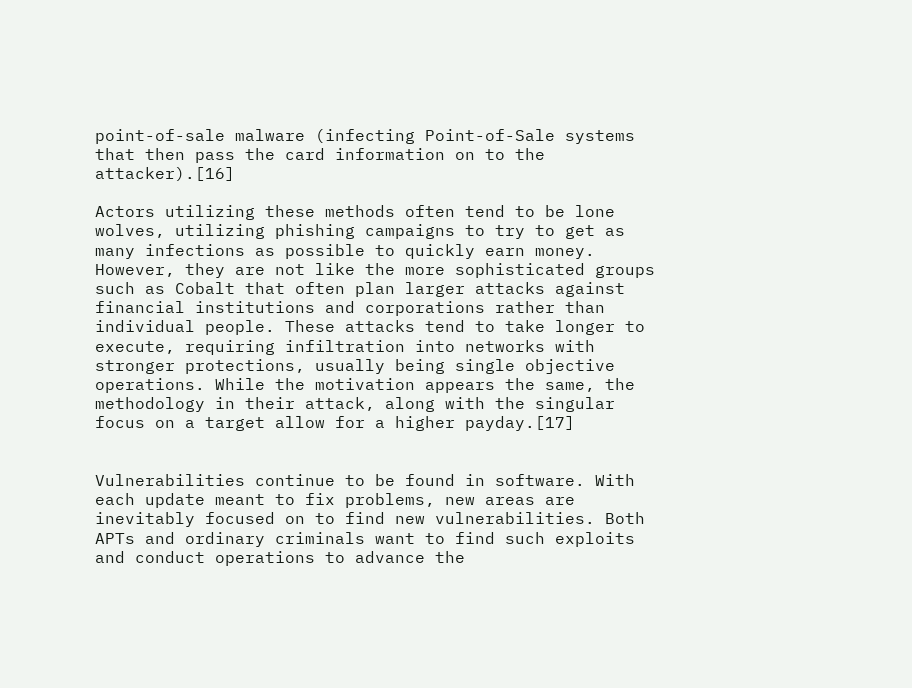point-of-sale malware (infecting Point-of-Sale systems that then pass the card information on to the attacker).[16]

Actors utilizing these methods often tend to be lone wolves, utilizing phishing campaigns to try to get as many infections as possible to quickly earn money. However, they are not like the more sophisticated groups such as Cobalt that often plan larger attacks against financial institutions and corporations rather than individual people. These attacks tend to take longer to execute, requiring infiltration into networks with stronger protections, usually being single objective operations. While the motivation appears the same, the methodology in their attack, along with the singular focus on a target allow for a higher payday.[17]


Vulnerabilities continue to be found in software. With each update meant to fix problems, new areas are inevitably focused on to find new vulnerabilities. Both APTs and ordinary criminals want to find such exploits and conduct operations to advance the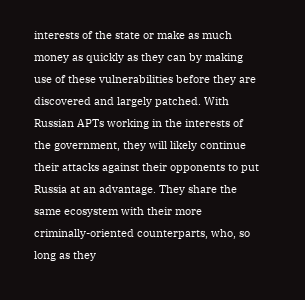interests of the state or make as much money as quickly as they can by making use of these vulnerabilities before they are discovered and largely patched. With Russian APTs working in the interests of the government, they will likely continue their attacks against their opponents to put Russia at an advantage. They share the same ecosystem with their more criminally-oriented counterparts, who, so long as they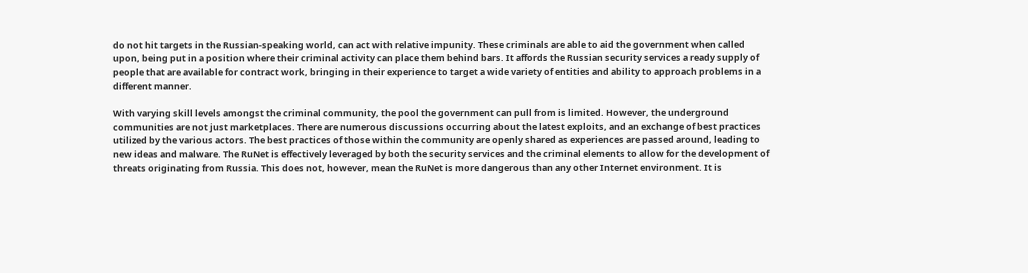do not hit targets in the Russian-speaking world, can act with relative impunity. These criminals are able to aid the government when called upon, being put in a position where their criminal activity can place them behind bars. It affords the Russian security services a ready supply of people that are available for contract work, bringing in their experience to target a wide variety of entities and ability to approach problems in a different manner.

With varying skill levels amongst the criminal community, the pool the government can pull from is limited. However, the underground communities are not just marketplaces. There are numerous discussions occurring about the latest exploits, and an exchange of best practices utilized by the various actors. The best practices of those within the community are openly shared as experiences are passed around, leading to new ideas and malware. The RuNet is effectively leveraged by both the security services and the criminal elements to allow for the development of threats originating from Russia. This does not, however, mean the RuNet is more dangerous than any other Internet environment. It is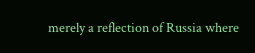merely a reflection of Russia where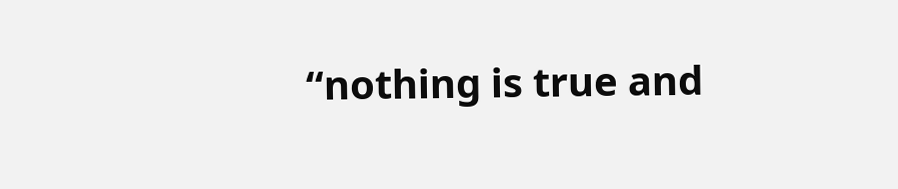“nothing is true and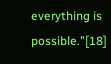everything is possible.”[18]